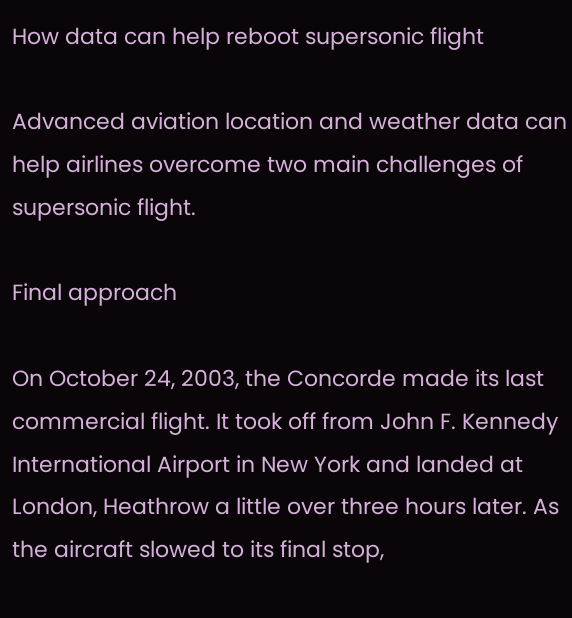How data can help reboot supersonic flight

Advanced aviation location and weather data can help airlines overcome two main challenges of supersonic flight.

Final approach

On October 24, 2003, the Concorde made its last commercial flight. It took off from John F. Kennedy International Airport in New York and landed at London, Heathrow a little over three hours later. As the aircraft slowed to its final stop,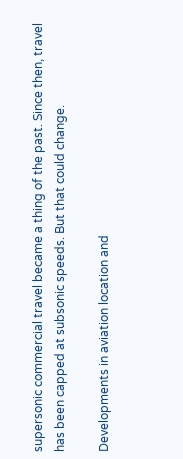supersonic commercial travel became a thing of the past. Since then, travel has been capped at subsonic speeds. But that could change.

Developments in aviation location and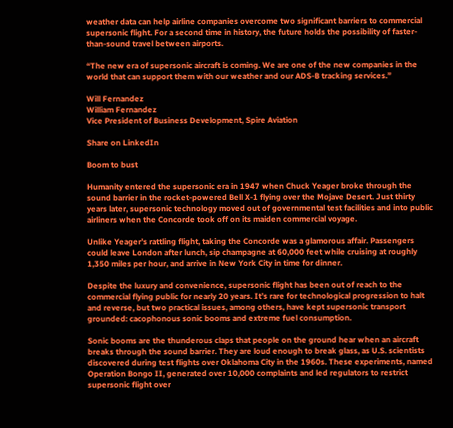weather data can help airline companies overcome two significant barriers to commercial supersonic flight. For a second time in history, the future holds the possibility of faster-than-sound travel between airports.

“The new era of supersonic aircraft is coming. We are one of the new companies in the world that can support them with our weather and our ADS-B tracking services.”

Will Fernandez
William Fernandez
Vice President of Business Development, Spire Aviation

Share on LinkedIn

Boom to bust

Humanity entered the supersonic era in 1947 when Chuck Yeager broke through the sound barrier in the rocket-powered Bell X-1 flying over the Mojave Desert. Just thirty years later, supersonic technology moved out of governmental test facilities and into public airliners when the Concorde took off on its maiden commercial voyage.

Unlike Yeager’s rattling flight, taking the Concorde was a glamorous affair. Passengers could leave London after lunch, sip champagne at 60,000 feet while cruising at roughly 1,350 miles per hour, and arrive in New York City in time for dinner.

Despite the luxury and convenience, supersonic flight has been out of reach to the commercial flying public for nearly 20 years. It’s rare for technological progression to halt and reverse, but two practical issues, among others, have kept supersonic transport grounded: cacophonous sonic booms and extreme fuel consumption.

Sonic booms are the thunderous claps that people on the ground hear when an aircraft breaks through the sound barrier. They are loud enough to break glass, as U.S. scientists discovered during test flights over Oklahoma City in the 1960s. These experiments, named Operation Bongo II, generated over 10,000 complaints and led regulators to restrict supersonic flight over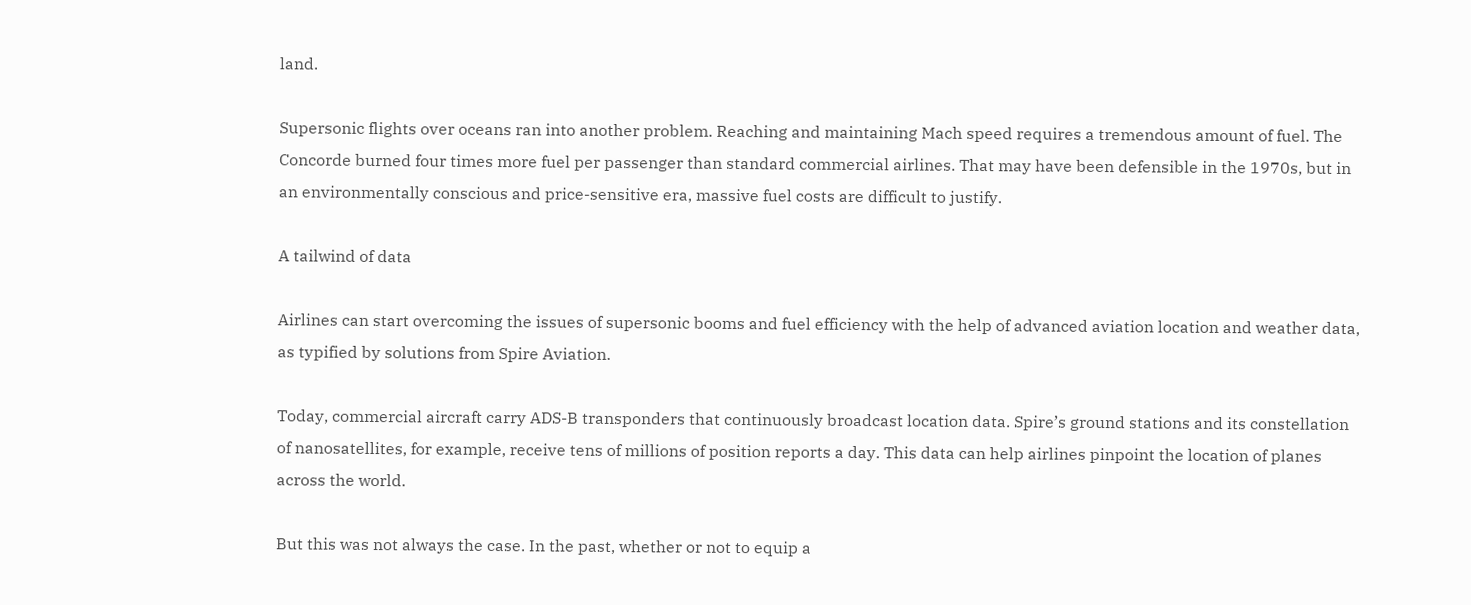land.

Supersonic flights over oceans ran into another problem. Reaching and maintaining Mach speed requires a tremendous amount of fuel. The Concorde burned four times more fuel per passenger than standard commercial airlines. That may have been defensible in the 1970s, but in an environmentally conscious and price-sensitive era, massive fuel costs are difficult to justify.

A tailwind of data

Airlines can start overcoming the issues of supersonic booms and fuel efficiency with the help of advanced aviation location and weather data, as typified by solutions from Spire Aviation.

Today, commercial aircraft carry ADS-B transponders that continuously broadcast location data. Spire’s ground stations and its constellation of nanosatellites, for example, receive tens of millions of position reports a day. This data can help airlines pinpoint the location of planes across the world.

But this was not always the case. In the past, whether or not to equip a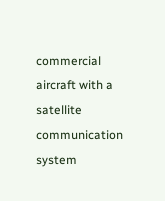commercial aircraft with a satellite communication system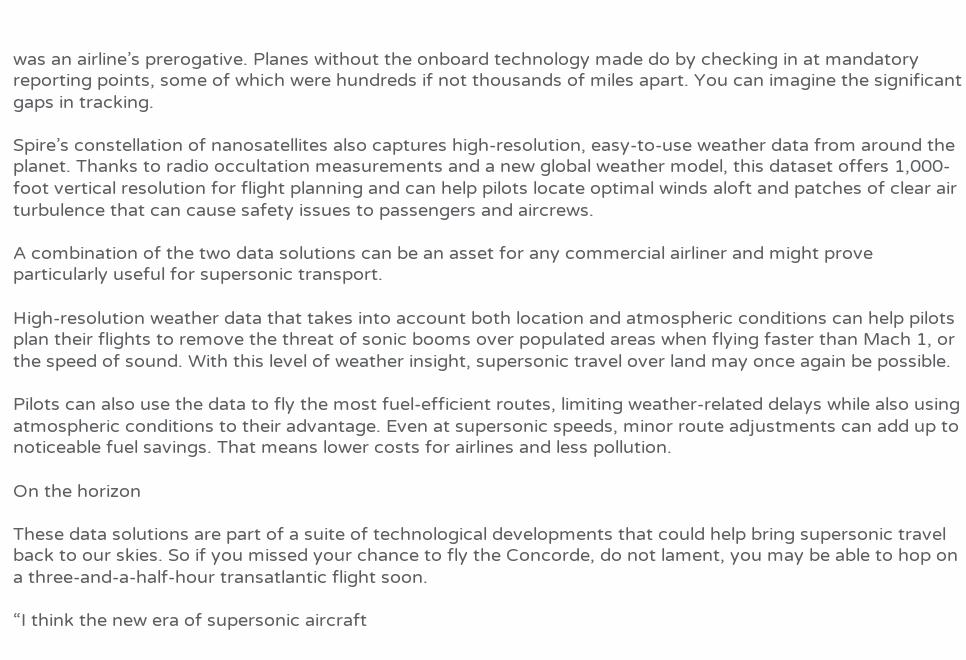was an airline’s prerogative. Planes without the onboard technology made do by checking in at mandatory reporting points, some of which were hundreds if not thousands of miles apart. You can imagine the significant gaps in tracking.

Spire’s constellation of nanosatellites also captures high-resolution, easy-to-use weather data from around the planet. Thanks to radio occultation measurements and a new global weather model, this dataset offers 1,000-foot vertical resolution for flight planning and can help pilots locate optimal winds aloft and patches of clear air turbulence that can cause safety issues to passengers and aircrews.

A combination of the two data solutions can be an asset for any commercial airliner and might prove particularly useful for supersonic transport.

High-resolution weather data that takes into account both location and atmospheric conditions can help pilots plan their flights to remove the threat of sonic booms over populated areas when flying faster than Mach 1, or the speed of sound. With this level of weather insight, supersonic travel over land may once again be possible.

Pilots can also use the data to fly the most fuel-efficient routes, limiting weather-related delays while also using atmospheric conditions to their advantage. Even at supersonic speeds, minor route adjustments can add up to noticeable fuel savings. That means lower costs for airlines and less pollution.

On the horizon

These data solutions are part of a suite of technological developments that could help bring supersonic travel back to our skies. So if you missed your chance to fly the Concorde, do not lament, you may be able to hop on a three-and-a-half-hour transatlantic flight soon.

“I think the new era of supersonic aircraft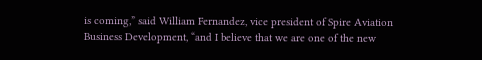is coming,” said William Fernandez, vice president of Spire Aviation Business Development, “and I believe that we are one of the new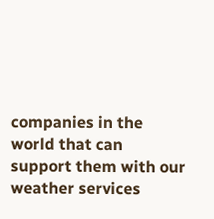companies in the world that can support them with our weather services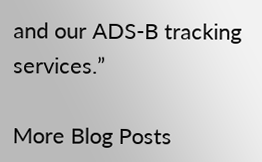and our ADS-B tracking services.”

More Blog Posts